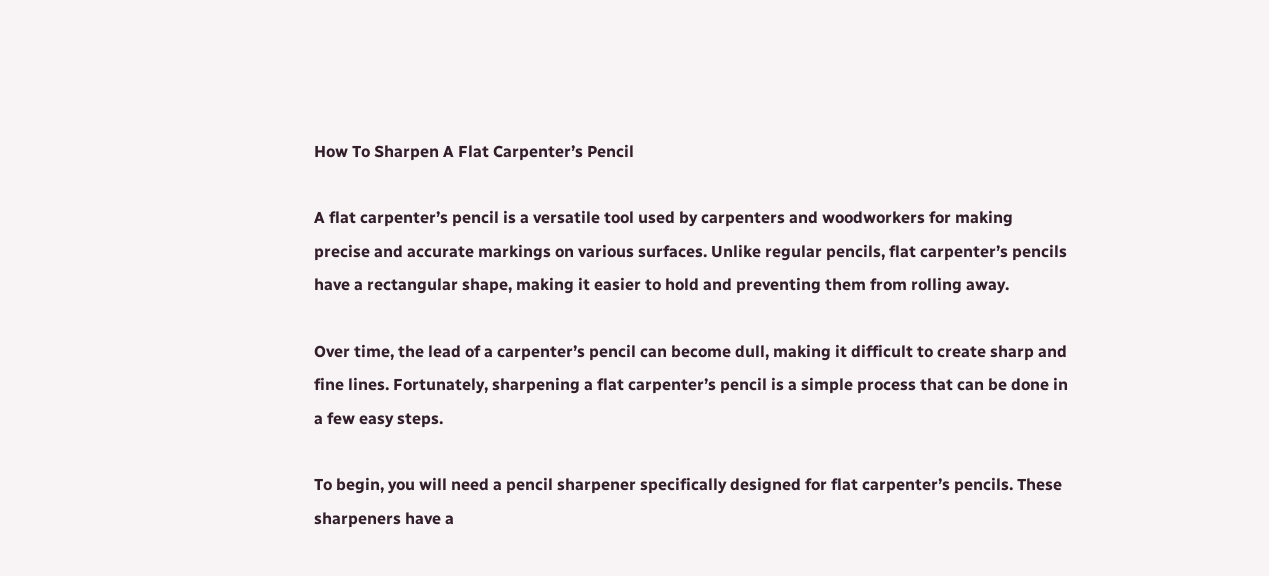How To Sharpen A Flat Carpenter’s Pencil

A flat carpenter’s pencil is a versatile tool used by carpenters and woodworkers for making precise and accurate markings on various surfaces. Unlike regular pencils, flat carpenter’s pencils have a rectangular shape, making it easier to hold and preventing them from rolling away.

Over time, the lead of a carpenter’s pencil can become dull, making it difficult to create sharp and fine lines. Fortunately, sharpening a flat carpenter’s pencil is a simple process that can be done in a few easy steps.

To begin, you will need a pencil sharpener specifically designed for flat carpenter’s pencils. These sharpeners have a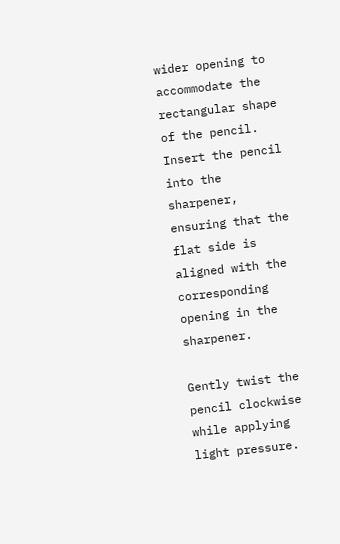wider opening to accommodate the rectangular shape of the pencil. Insert the pencil into the sharpener, ensuring that the flat side is aligned with the corresponding opening in the sharpener.

Gently twist the pencil clockwise while applying light pressure.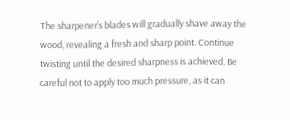The sharpener’s blades will gradually shave away the wood, revealing a fresh and sharp point. Continue twisting until the desired sharpness is achieved. Be careful not to apply too much pressure, as it can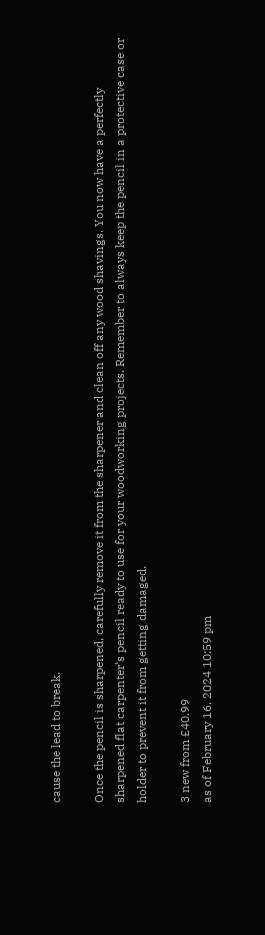cause the lead to break.

Once the pencil is sharpened, carefully remove it from the sharpener and clean off any wood shavings. You now have a perfectly sharpened flat carpenter’s pencil ready to use for your woodworking projects. Remember to always keep the pencil in a protective case or holder to prevent it from getting damaged.

3 new from £40.99
as of February 16, 2024 10:59 pm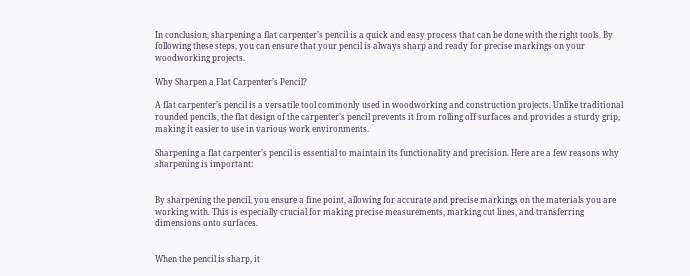In conclusion, sharpening a flat carpenter’s pencil is a quick and easy process that can be done with the right tools. By following these steps, you can ensure that your pencil is always sharp and ready for precise markings on your woodworking projects.

Why Sharpen a Flat Carpenter’s Pencil?

A flat carpenter’s pencil is a versatile tool commonly used in woodworking and construction projects. Unlike traditional rounded pencils, the flat design of the carpenter’s pencil prevents it from rolling off surfaces and provides a sturdy grip, making it easier to use in various work environments.

Sharpening a flat carpenter’s pencil is essential to maintain its functionality and precision. Here are a few reasons why sharpening is important:


By sharpening the pencil, you ensure a fine point, allowing for accurate and precise markings on the materials you are working with. This is especially crucial for making precise measurements, marking cut lines, and transferring dimensions onto surfaces.


When the pencil is sharp, it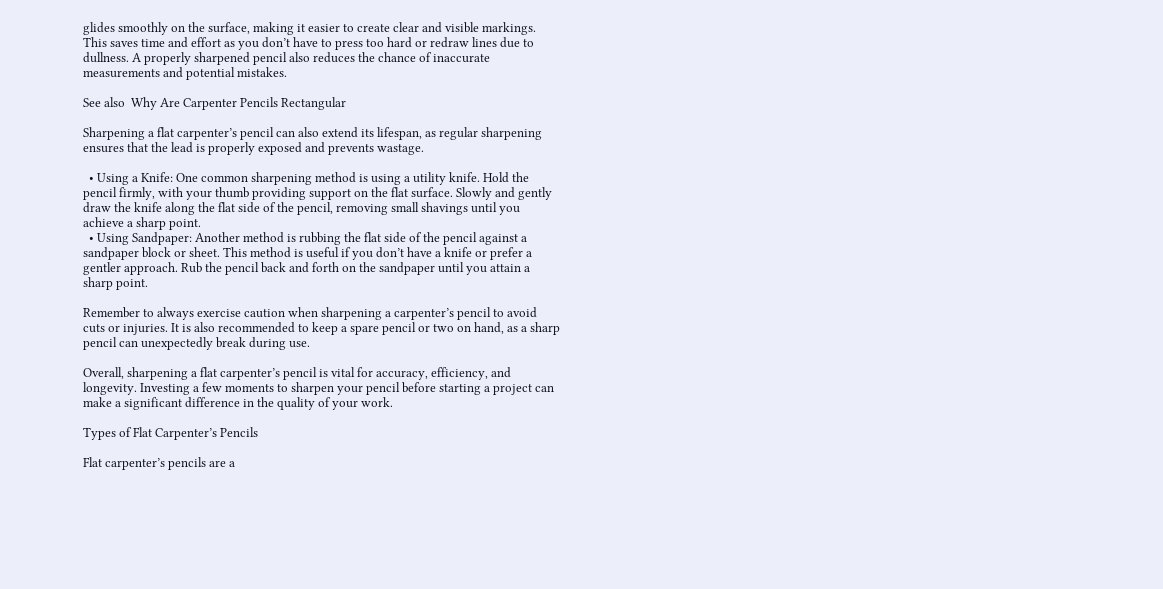glides smoothly on the surface, making it easier to create clear and visible markings. This saves time and effort as you don’t have to press too hard or redraw lines due to dullness. A properly sharpened pencil also reduces the chance of inaccurate measurements and potential mistakes.

See also  Why Are Carpenter Pencils Rectangular

Sharpening a flat carpenter’s pencil can also extend its lifespan, as regular sharpening ensures that the lead is properly exposed and prevents wastage.

  • Using a Knife: One common sharpening method is using a utility knife. Hold the pencil firmly, with your thumb providing support on the flat surface. Slowly and gently draw the knife along the flat side of the pencil, removing small shavings until you achieve a sharp point.
  • Using Sandpaper: Another method is rubbing the flat side of the pencil against a sandpaper block or sheet. This method is useful if you don’t have a knife or prefer a gentler approach. Rub the pencil back and forth on the sandpaper until you attain a sharp point.

Remember to always exercise caution when sharpening a carpenter’s pencil to avoid cuts or injuries. It is also recommended to keep a spare pencil or two on hand, as a sharp pencil can unexpectedly break during use.

Overall, sharpening a flat carpenter’s pencil is vital for accuracy, efficiency, and longevity. Investing a few moments to sharpen your pencil before starting a project can make a significant difference in the quality of your work.

Types of Flat Carpenter’s Pencils

Flat carpenter’s pencils are a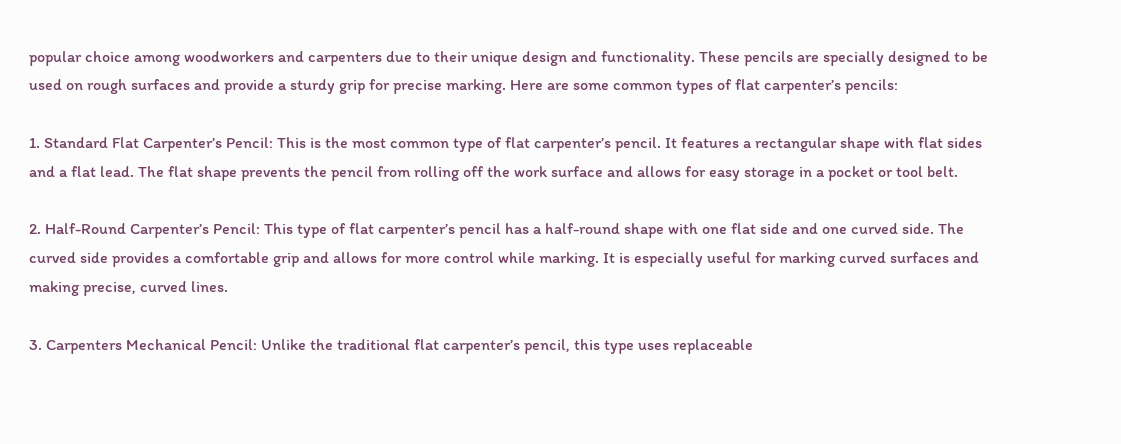popular choice among woodworkers and carpenters due to their unique design and functionality. These pencils are specially designed to be used on rough surfaces and provide a sturdy grip for precise marking. Here are some common types of flat carpenter’s pencils:

1. Standard Flat Carpenter’s Pencil: This is the most common type of flat carpenter’s pencil. It features a rectangular shape with flat sides and a flat lead. The flat shape prevents the pencil from rolling off the work surface and allows for easy storage in a pocket or tool belt.

2. Half-Round Carpenter’s Pencil: This type of flat carpenter’s pencil has a half-round shape with one flat side and one curved side. The curved side provides a comfortable grip and allows for more control while marking. It is especially useful for marking curved surfaces and making precise, curved lines.

3. Carpenters Mechanical Pencil: Unlike the traditional flat carpenter’s pencil, this type uses replaceable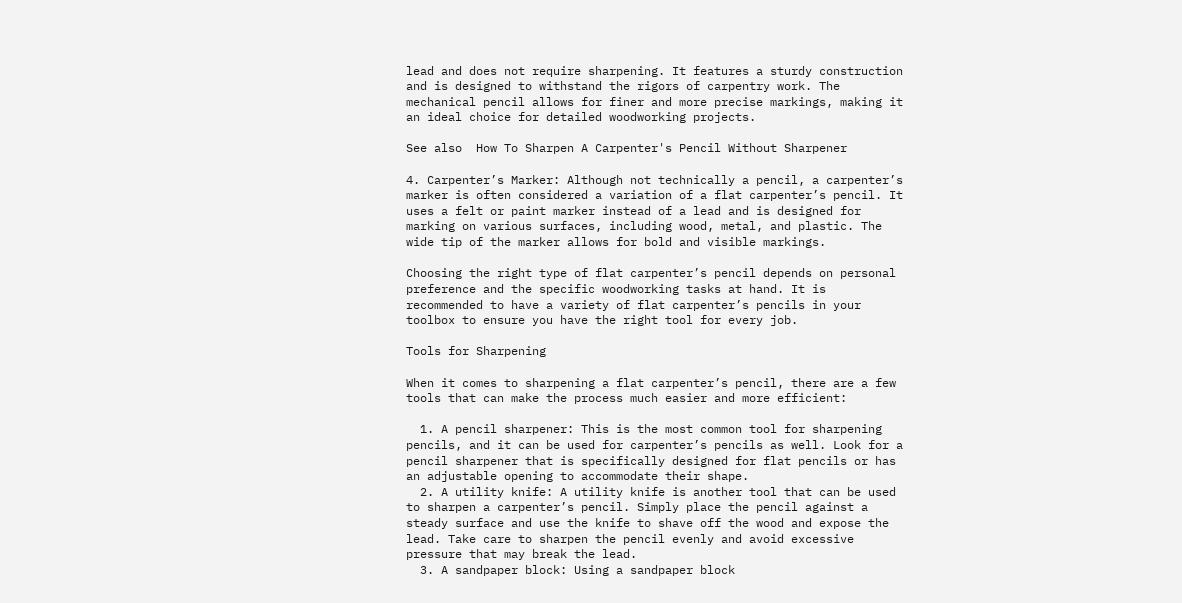lead and does not require sharpening. It features a sturdy construction and is designed to withstand the rigors of carpentry work. The mechanical pencil allows for finer and more precise markings, making it an ideal choice for detailed woodworking projects.

See also  How To Sharpen A Carpenter's Pencil Without Sharpener

4. Carpenter’s Marker: Although not technically a pencil, a carpenter’s marker is often considered a variation of a flat carpenter’s pencil. It uses a felt or paint marker instead of a lead and is designed for marking on various surfaces, including wood, metal, and plastic. The wide tip of the marker allows for bold and visible markings.

Choosing the right type of flat carpenter’s pencil depends on personal preference and the specific woodworking tasks at hand. It is recommended to have a variety of flat carpenter’s pencils in your toolbox to ensure you have the right tool for every job.

Tools for Sharpening

When it comes to sharpening a flat carpenter’s pencil, there are a few tools that can make the process much easier and more efficient:

  1. A pencil sharpener: This is the most common tool for sharpening pencils, and it can be used for carpenter’s pencils as well. Look for a pencil sharpener that is specifically designed for flat pencils or has an adjustable opening to accommodate their shape.
  2. A utility knife: A utility knife is another tool that can be used to sharpen a carpenter’s pencil. Simply place the pencil against a steady surface and use the knife to shave off the wood and expose the lead. Take care to sharpen the pencil evenly and avoid excessive pressure that may break the lead.
  3. A sandpaper block: Using a sandpaper block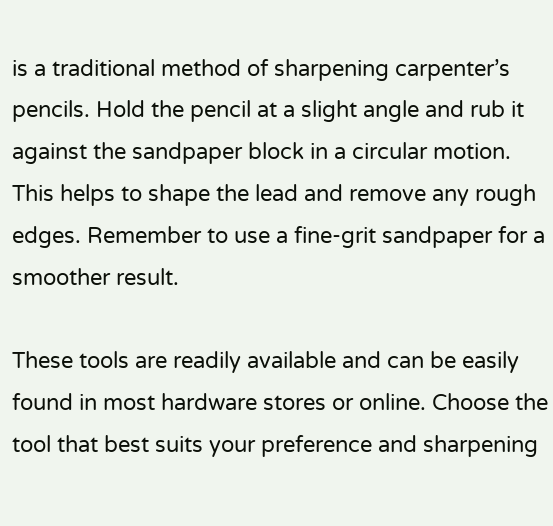is a traditional method of sharpening carpenter’s pencils. Hold the pencil at a slight angle and rub it against the sandpaper block in a circular motion. This helps to shape the lead and remove any rough edges. Remember to use a fine-grit sandpaper for a smoother result.

These tools are readily available and can be easily found in most hardware stores or online. Choose the tool that best suits your preference and sharpening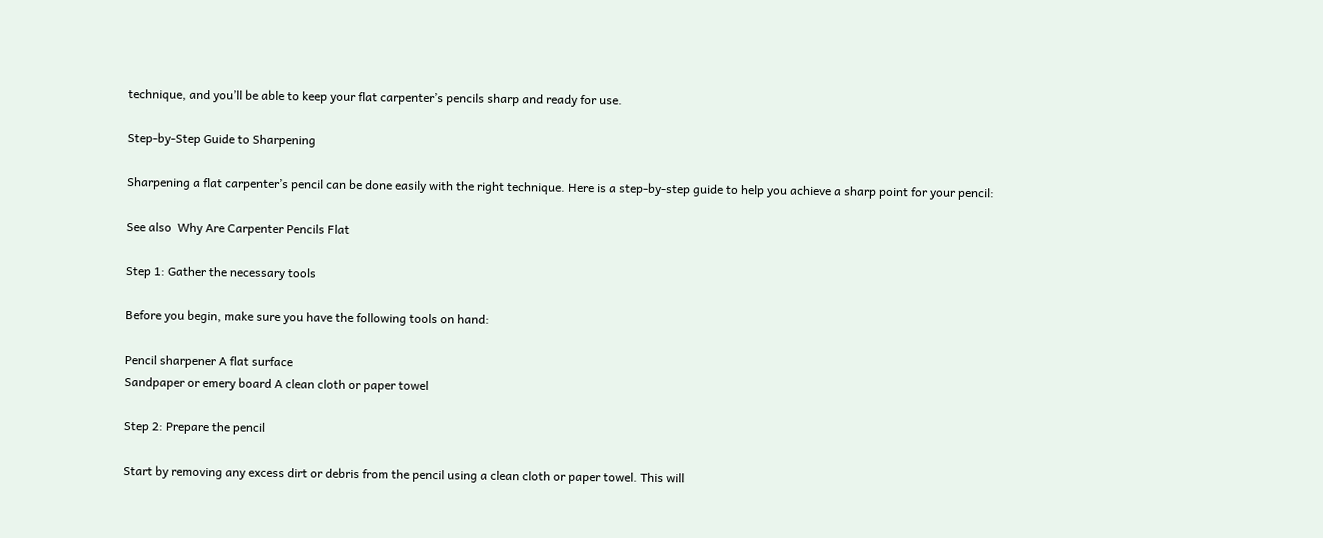technique, and you’ll be able to keep your flat carpenter’s pencils sharp and ready for use.

Step-by-Step Guide to Sharpening

Sharpening a flat carpenter’s pencil can be done easily with the right technique. Here is a step-by-step guide to help you achieve a sharp point for your pencil:

See also  Why Are Carpenter Pencils Flat

Step 1: Gather the necessary tools

Before you begin, make sure you have the following tools on hand:

Pencil sharpener A flat surface
Sandpaper or emery board A clean cloth or paper towel

Step 2: Prepare the pencil

Start by removing any excess dirt or debris from the pencil using a clean cloth or paper towel. This will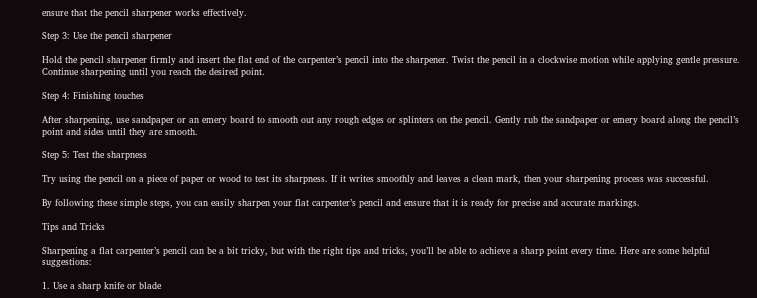ensure that the pencil sharpener works effectively.

Step 3: Use the pencil sharpener

Hold the pencil sharpener firmly and insert the flat end of the carpenter’s pencil into the sharpener. Twist the pencil in a clockwise motion while applying gentle pressure. Continue sharpening until you reach the desired point.

Step 4: Finishing touches

After sharpening, use sandpaper or an emery board to smooth out any rough edges or splinters on the pencil. Gently rub the sandpaper or emery board along the pencil’s point and sides until they are smooth.

Step 5: Test the sharpness

Try using the pencil on a piece of paper or wood to test its sharpness. If it writes smoothly and leaves a clean mark, then your sharpening process was successful.

By following these simple steps, you can easily sharpen your flat carpenter’s pencil and ensure that it is ready for precise and accurate markings.

Tips and Tricks

Sharpening a flat carpenter’s pencil can be a bit tricky, but with the right tips and tricks, you’ll be able to achieve a sharp point every time. Here are some helpful suggestions:

1. Use a sharp knife or blade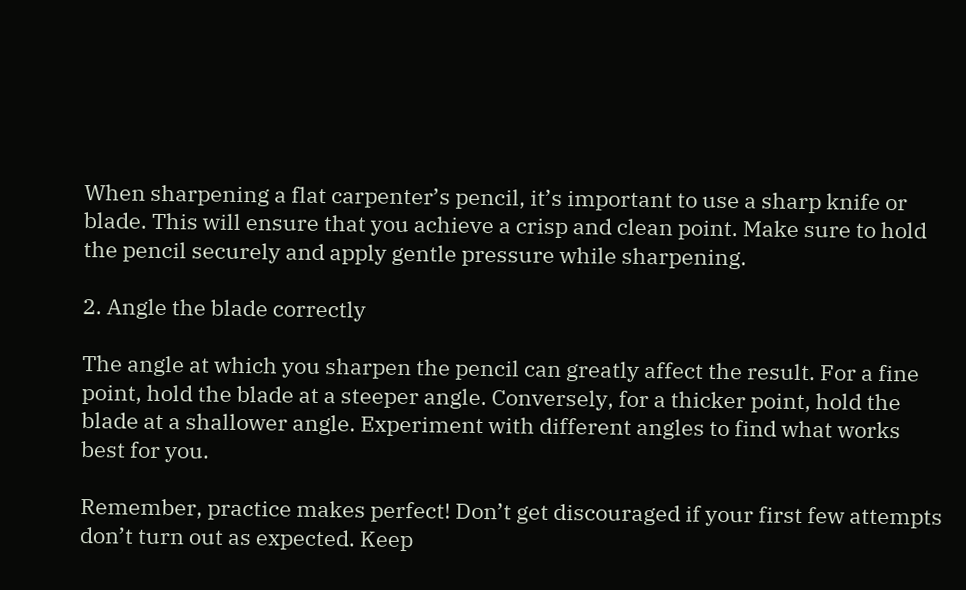When sharpening a flat carpenter’s pencil, it’s important to use a sharp knife or blade. This will ensure that you achieve a crisp and clean point. Make sure to hold the pencil securely and apply gentle pressure while sharpening.

2. Angle the blade correctly

The angle at which you sharpen the pencil can greatly affect the result. For a fine point, hold the blade at a steeper angle. Conversely, for a thicker point, hold the blade at a shallower angle. Experiment with different angles to find what works best for you.

Remember, practice makes perfect! Don’t get discouraged if your first few attempts don’t turn out as expected. Keep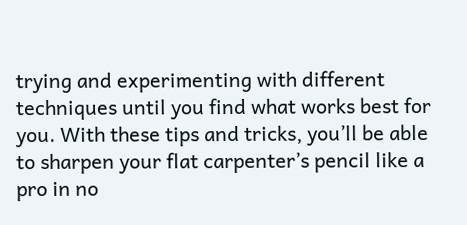trying and experimenting with different techniques until you find what works best for you. With these tips and tricks, you’ll be able to sharpen your flat carpenter’s pencil like a pro in no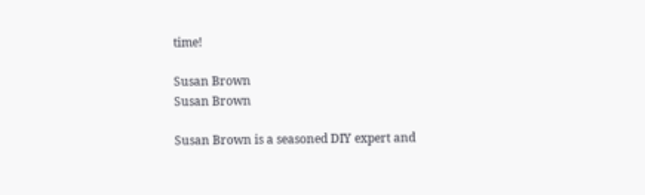time!

Susan Brown
Susan Brown

Susan Brown is a seasoned DIY expert and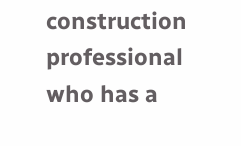construction professional who has a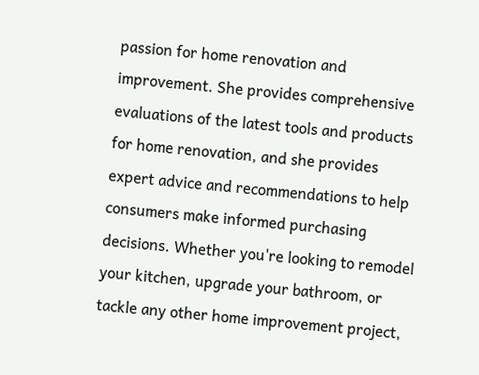passion for home renovation and improvement. She provides comprehensive evaluations of the latest tools and products for home renovation, and she provides expert advice and recommendations to help consumers make informed purchasing decisions. Whether you're looking to remodel your kitchen, upgrade your bathroom, or tackle any other home improvement project,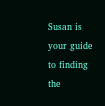Susan is your guide to finding the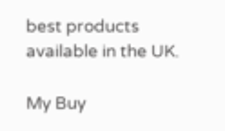best products available in the UK.

My Buy